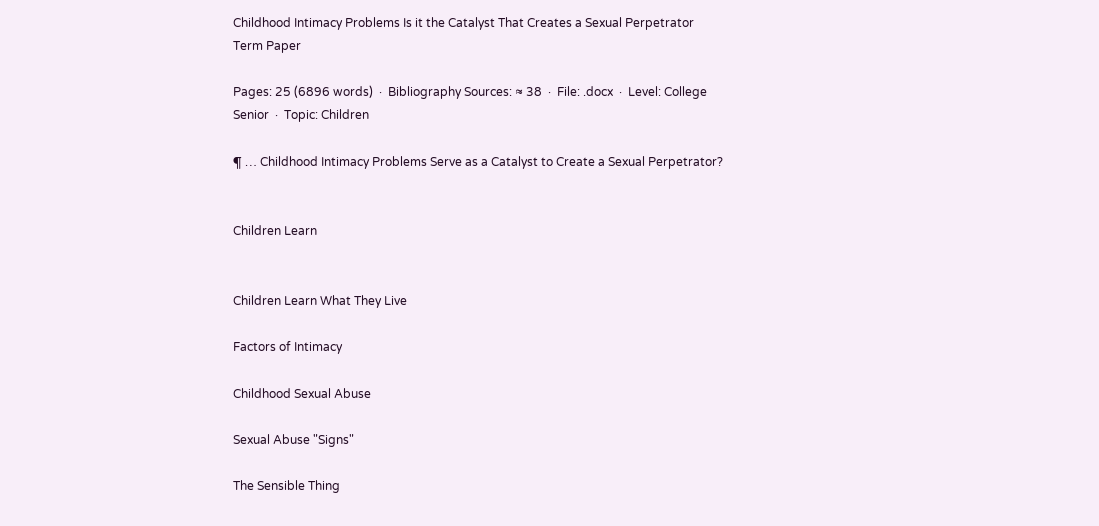Childhood Intimacy Problems Is it the Catalyst That Creates a Sexual Perpetrator Term Paper

Pages: 25 (6896 words)  ·  Bibliography Sources: ≈ 38  ·  File: .docx  ·  Level: College Senior  ·  Topic: Children

¶ … Childhood Intimacy Problems Serve as a Catalyst to Create a Sexual Perpetrator?


Children Learn


Children Learn What They Live

Factors of Intimacy

Childhood Sexual Abuse

Sexual Abuse "Signs"

The Sensible Thing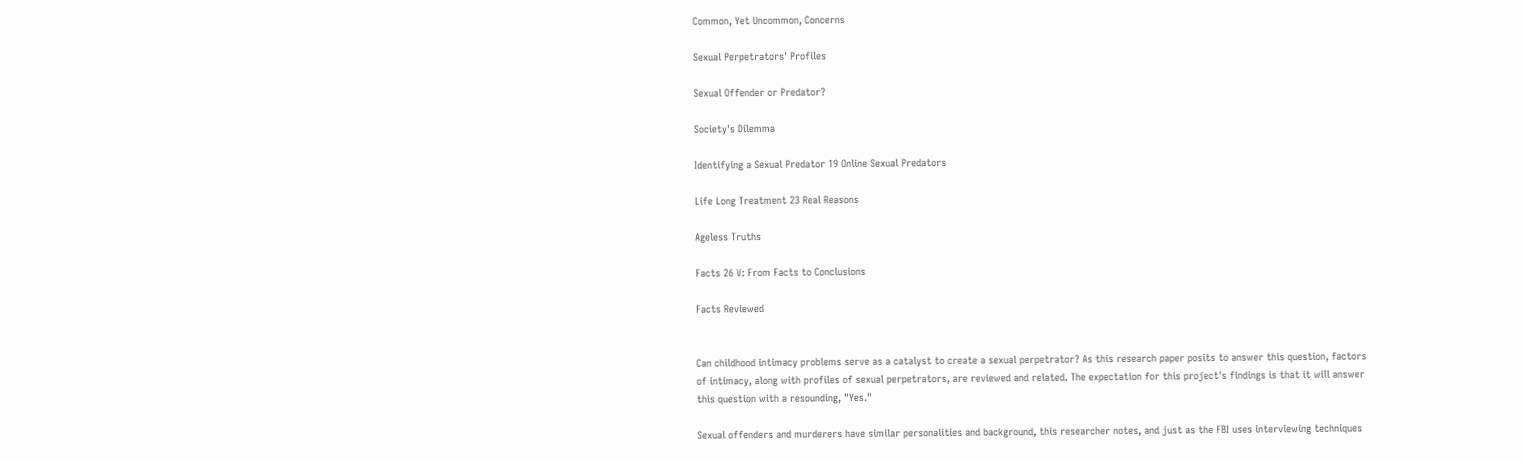Common, Yet Uncommon, Concerns

Sexual Perpetrators' Profiles

Sexual Offender or Predator?

Society's Dilemma

Identifying a Sexual Predator 19 Online Sexual Predators

Life Long Treatment 23 Real Reasons

Ageless Truths

Facts 26 V: From Facts to Conclusions

Facts Reviewed


Can childhood intimacy problems serve as a catalyst to create a sexual perpetrator? As this research paper posits to answer this question, factors of intimacy, along with profiles of sexual perpetrators, are reviewed and related. The expectation for this project's findings is that it will answer this question with a resounding, "Yes."

Sexual offenders and murderers have similar personalities and background, this researcher notes, and just as the FBI uses interviewing techniques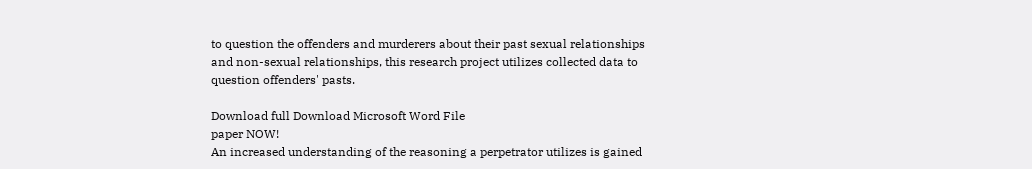to question the offenders and murderers about their past sexual relationships and non-sexual relationships, this research project utilizes collected data to question offenders' pasts.

Download full Download Microsoft Word File
paper NOW!
An increased understanding of the reasoning a perpetrator utilizes is gained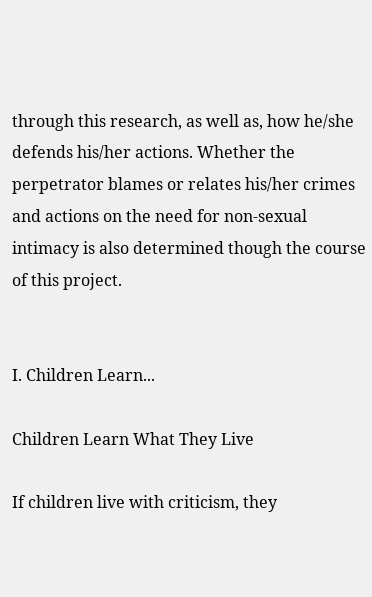through this research, as well as, how he/she defends his/her actions. Whether the perpetrator blames or relates his/her crimes and actions on the need for non-sexual intimacy is also determined though the course of this project.


I. Children Learn...

Children Learn What They Live

If children live with criticism, they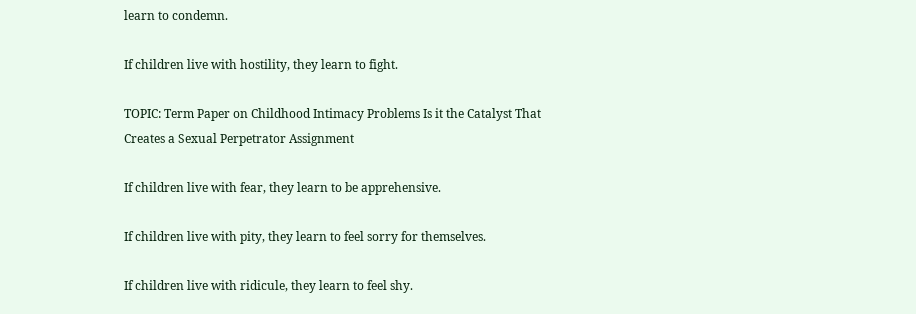learn to condemn.

If children live with hostility, they learn to fight.

TOPIC: Term Paper on Childhood Intimacy Problems Is it the Catalyst That Creates a Sexual Perpetrator Assignment

If children live with fear, they learn to be apprehensive.

If children live with pity, they learn to feel sorry for themselves.

If children live with ridicule, they learn to feel shy.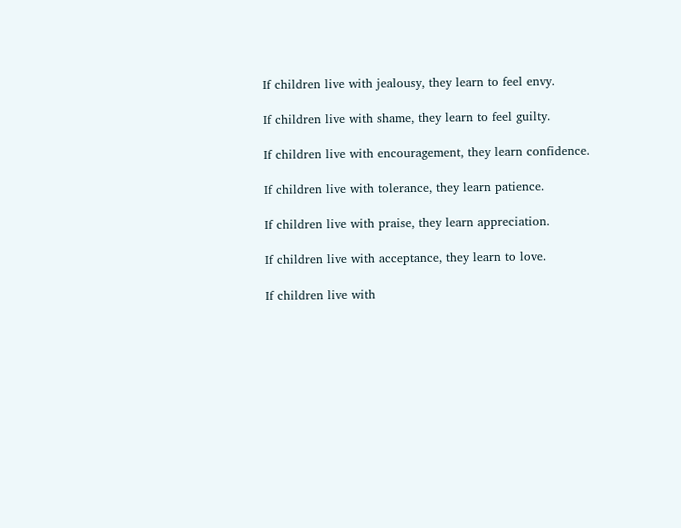If children live with jealousy, they learn to feel envy.

If children live with shame, they learn to feel guilty.

If children live with encouragement, they learn confidence.

If children live with tolerance, they learn patience.

If children live with praise, they learn appreciation.

If children live with acceptance, they learn to love.

If children live with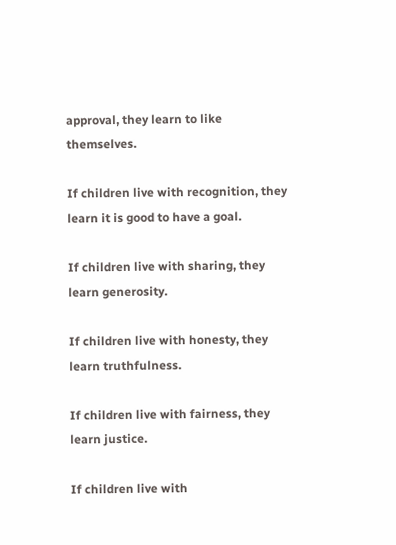approval, they learn to like themselves.

If children live with recognition, they learn it is good to have a goal.

If children live with sharing, they learn generosity.

If children live with honesty, they learn truthfulness.

If children live with fairness, they learn justice.

If children live with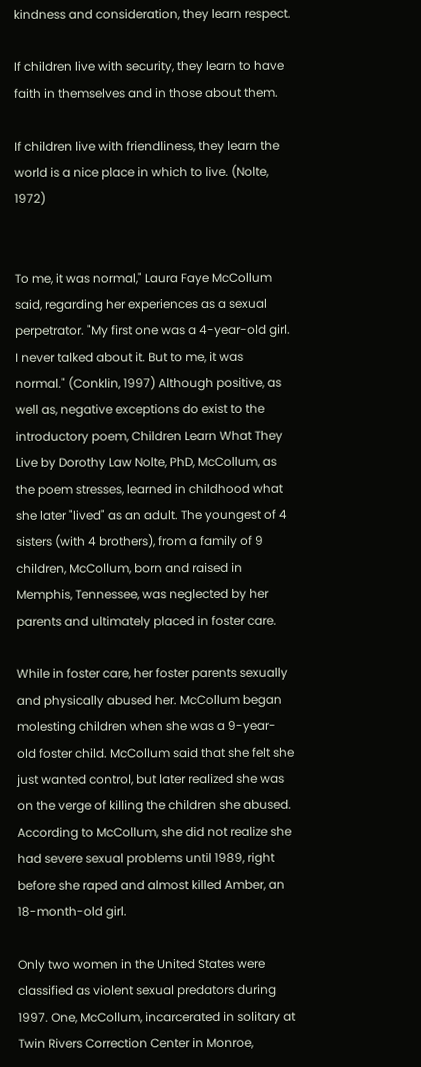kindness and consideration, they learn respect.

If children live with security, they learn to have faith in themselves and in those about them.

If children live with friendliness, they learn the world is a nice place in which to live. (Nolte, 1972)


To me, it was normal," Laura Faye McCollum said, regarding her experiences as a sexual perpetrator. "My first one was a 4-year-old girl. I never talked about it. But to me, it was normal." (Conklin, 1997) Although positive, as well as, negative exceptions do exist to the introductory poem, Children Learn What They Live by Dorothy Law Nolte, PhD, McCollum, as the poem stresses, learned in childhood what she later "lived" as an adult. The youngest of 4 sisters (with 4 brothers), from a family of 9 children, McCollum, born and raised in Memphis, Tennessee, was neglected by her parents and ultimately placed in foster care.

While in foster care, her foster parents sexually and physically abused her. McCollum began molesting children when she was a 9-year-old foster child. McCollum said that she felt she just wanted control, but later realized she was on the verge of killing the children she abused. According to McCollum, she did not realize she had severe sexual problems until 1989, right before she raped and almost killed Amber, an 18-month-old girl.

Only two women in the United States were classified as violent sexual predators during 1997. One, McCollum, incarcerated in solitary at Twin Rivers Correction Center in Monroe,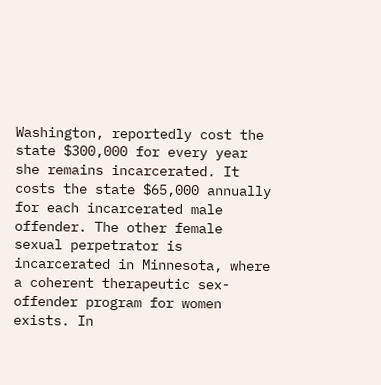Washington, reportedly cost the state $300,000 for every year she remains incarcerated. It costs the state $65,000 annually for each incarcerated male offender. The other female sexual perpetrator is incarcerated in Minnesota, where a coherent therapeutic sex-offender program for women exists. In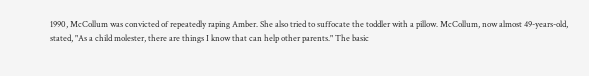1990, McCollum was convicted of repeatedly raping Amber. She also tried to suffocate the toddler with a pillow. McCollum, now almost 49-years-old, stated, "As a child molester, there are things I know that can help other parents." The basic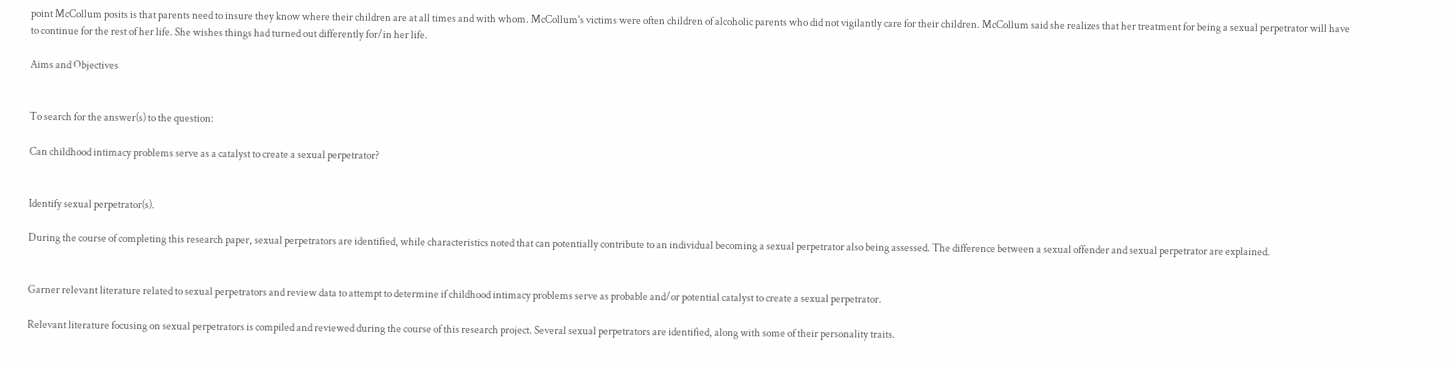point McCollum posits is that parents need to insure they know where their children are at all times and with whom. McCollum's victims were often children of alcoholic parents who did not vigilantly care for their children. McCollum said she realizes that her treatment for being a sexual perpetrator will have to continue for the rest of her life. She wishes things had turned out differently for/in her life.

Aims and Objectives


To search for the answer(s) to the question:

Can childhood intimacy problems serve as a catalyst to create a sexual perpetrator?


Identify sexual perpetrator(s).

During the course of completing this research paper, sexual perpetrators are identified, while characteristics noted that can potentially contribute to an individual becoming a sexual perpetrator also being assessed. The difference between a sexual offender and sexual perpetrator are explained.


Garner relevant literature related to sexual perpetrators and review data to attempt to determine if childhood intimacy problems serve as probable and/or potential catalyst to create a sexual perpetrator.

Relevant literature focusing on sexual perpetrators is compiled and reviewed during the course of this research project. Several sexual perpetrators are identified, along with some of their personality traits.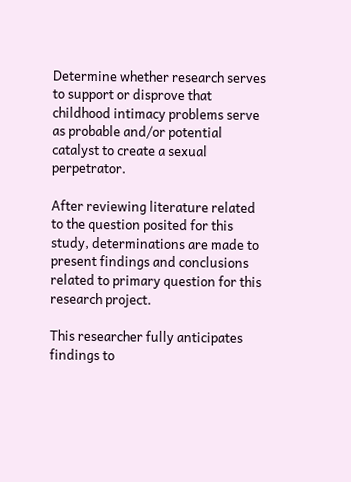Determine whether research serves to support or disprove that childhood intimacy problems serve as probable and/or potential catalyst to create a sexual perpetrator.

After reviewing literature related to the question posited for this study, determinations are made to present findings and conclusions related to primary question for this research project.

This researcher fully anticipates findings to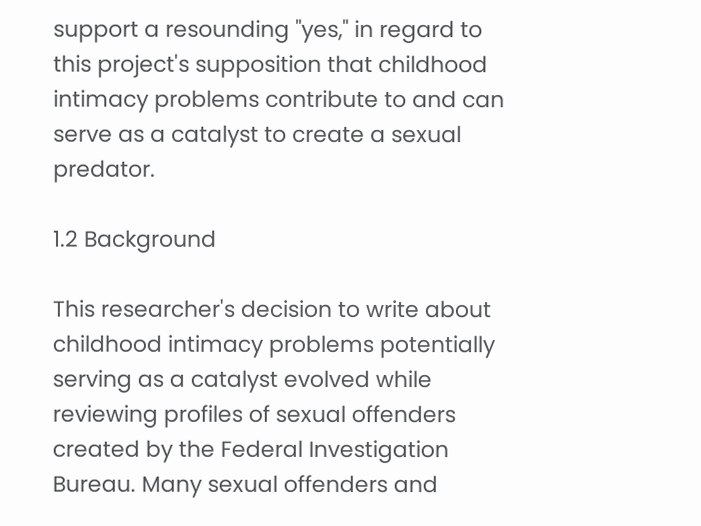support a resounding "yes," in regard to this project's supposition that childhood intimacy problems contribute to and can serve as a catalyst to create a sexual predator.

1.2 Background

This researcher's decision to write about childhood intimacy problems potentially serving as a catalyst evolved while reviewing profiles of sexual offenders created by the Federal Investigation Bureau. Many sexual offenders and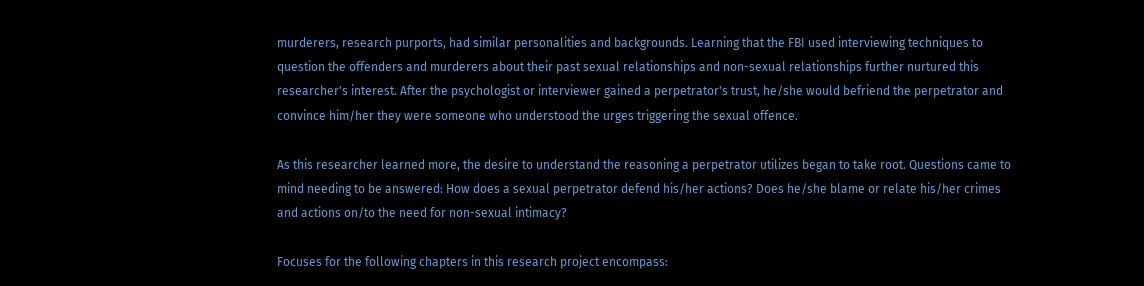murderers, research purports, had similar personalities and backgrounds. Learning that the FBI used interviewing techniques to question the offenders and murderers about their past sexual relationships and non-sexual relationships further nurtured this researcher's interest. After the psychologist or interviewer gained a perpetrator's trust, he/she would befriend the perpetrator and convince him/her they were someone who understood the urges triggering the sexual offence.

As this researcher learned more, the desire to understand the reasoning a perpetrator utilizes began to take root. Questions came to mind needing to be answered: How does a sexual perpetrator defend his/her actions? Does he/she blame or relate his/her crimes and actions on/to the need for non-sexual intimacy?

Focuses for the following chapters in this research project encompass: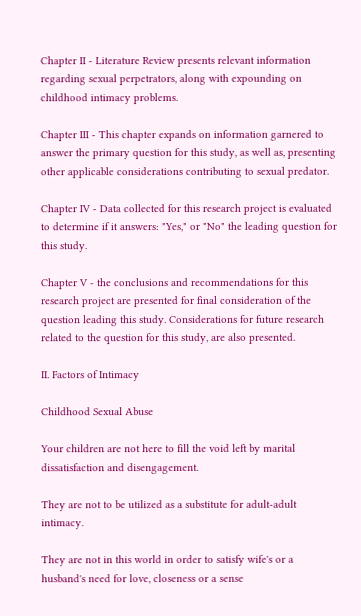Chapter II - Literature Review presents relevant information regarding sexual perpetrators, along with expounding on childhood intimacy problems.

Chapter III - This chapter expands on information garnered to answer the primary question for this study, as well as, presenting other applicable considerations contributing to sexual predator.

Chapter IV - Data collected for this research project is evaluated to determine if it answers: "Yes," or "No" the leading question for this study.

Chapter V - the conclusions and recommendations for this research project are presented for final consideration of the question leading this study. Considerations for future research related to the question for this study, are also presented.

II. Factors of Intimacy

Childhood Sexual Abuse

Your children are not here to fill the void left by marital dissatisfaction and disengagement.

They are not to be utilized as a substitute for adult-adult intimacy.

They are not in this world in order to satisfy wife's or a husband's need for love, closeness or a sense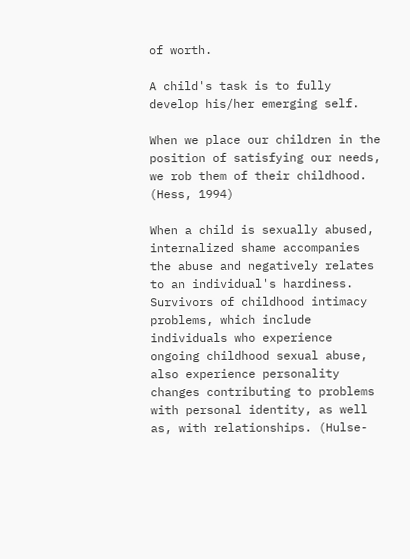of worth.

A child's task is to fully develop his/her emerging self.

When we place our children in the position of satisfying our needs, we rob them of their childhood. (Hess, 1994)

When a child is sexually abused, internalized shame accompanies the abuse and negatively relates to an individual's hardiness. Survivors of childhood intimacy problems, which include individuals who experience ongoing childhood sexual abuse, also experience personality changes contributing to problems with personal identity, as well as, with relationships. (Hulse-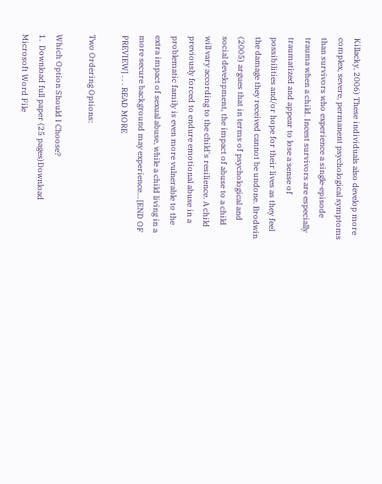Killacky, 2006) These individuals also develop more complex, severe, permanent psychological symptoms than survivors who experience a single-episode trauma when a child. Incest survivors are especially traumatized and appear to lose a sense of possibilities and/or hope for their lives as they feel the damage they received cannot be undone. Brodwin (2005) argues that in terms of psychological and social development, the impact of abuse to a child will vary according to the child's resilience. A child previously forced to endure emotional abuse in a problematic family is even more vulnerable to the extra impact of sexual abuse, while a child living in a more secure background may experience… [END OF PREVIEW] . . . READ MORE

Two Ordering Options:

Which Option Should I Choose?
1.  Download full paper (25 pages)Download Microsoft Word File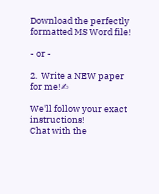Download the perfectly formatted MS Word file!

- or -

2.  Write a NEW paper for me!✍

We'll follow your exact instructions!
Chat with the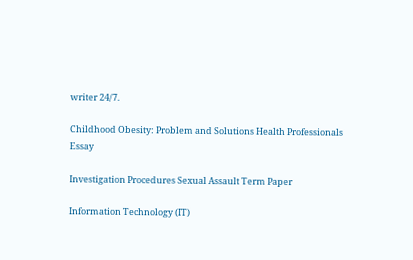writer 24/7.

Childhood Obesity: Problem and Solutions Health Professionals Essay

Investigation Procedures Sexual Assault Term Paper

Information Technology (IT)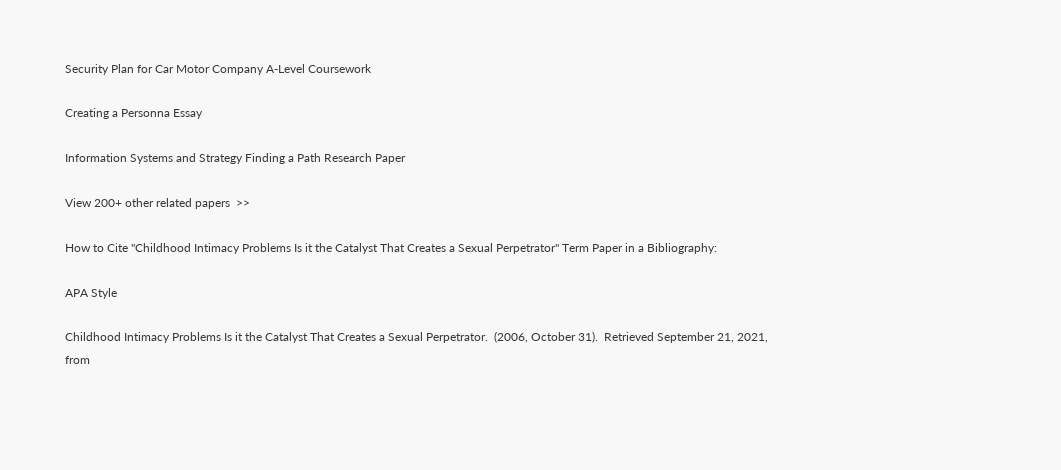Security Plan for Car Motor Company A-Level Coursework

Creating a Personna Essay

Information Systems and Strategy Finding a Path Research Paper

View 200+ other related papers  >>

How to Cite "Childhood Intimacy Problems Is it the Catalyst That Creates a Sexual Perpetrator" Term Paper in a Bibliography:

APA Style

Childhood Intimacy Problems Is it the Catalyst That Creates a Sexual Perpetrator.  (2006, October 31).  Retrieved September 21, 2021, from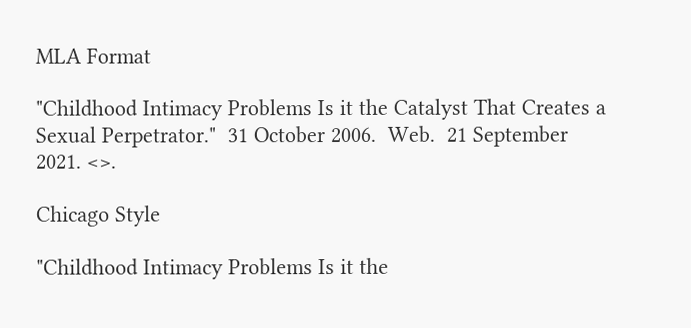MLA Format

"Childhood Intimacy Problems Is it the Catalyst That Creates a Sexual Perpetrator."  31 October 2006.  Web.  21 September 2021. <>.

Chicago Style

"Childhood Intimacy Problems Is it the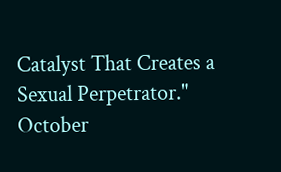Catalyst That Creates a Sexual Perpetrator."  October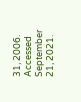31, 2006.  Accessed September 21, 2021.